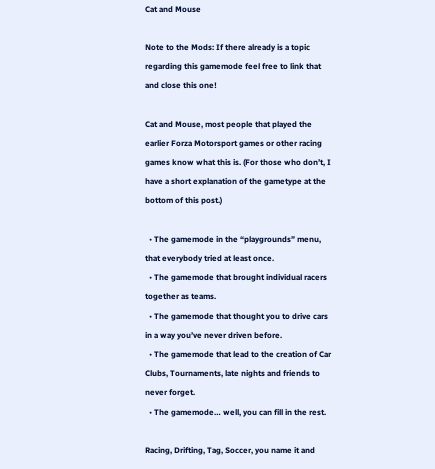Cat and Mouse

Note to the Mods: If there already is a topic regarding this gamemode feel free to link that and close this one!

Cat and Mouse, most people that played the earlier Forza Motorsport games or other racing games know what this is. (For those who don’t, I have a short explanation of the gametype at the bottom of this post.)

  • The gamemode in the “playgrounds” menu, that everybody tried at least once.
  • The gamemode that brought individual racers together as teams.
  • The gamemode that thought you to drive cars in a way you’ve never driven before.
  • The gamemode that lead to the creation of Car Clubs, Tournaments, late nights and friends to never forget.
  • The gamemode… well, you can fill in the rest.

Racing, Drifting, Tag, Soccer, you name it and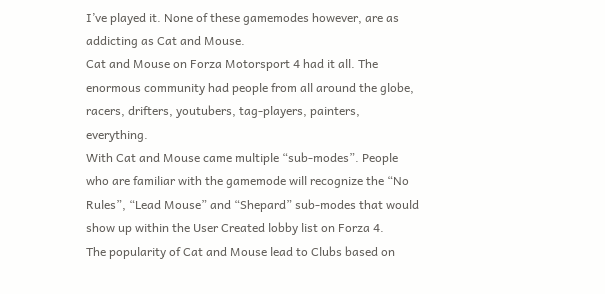I’ve played it. None of these gamemodes however, are as addicting as Cat and Mouse.
Cat and Mouse on Forza Motorsport 4 had it all. The enormous community had people from all around the globe, racers, drifters, youtubers, tag-players, painters, everything.
With Cat and Mouse came multiple “sub-modes”. People who are familiar with the gamemode will recognize the “No Rules”, “Lead Mouse” and “Shepard” sub-modes that would show up within the User Created lobby list on Forza 4.
The popularity of Cat and Mouse lead to Clubs based on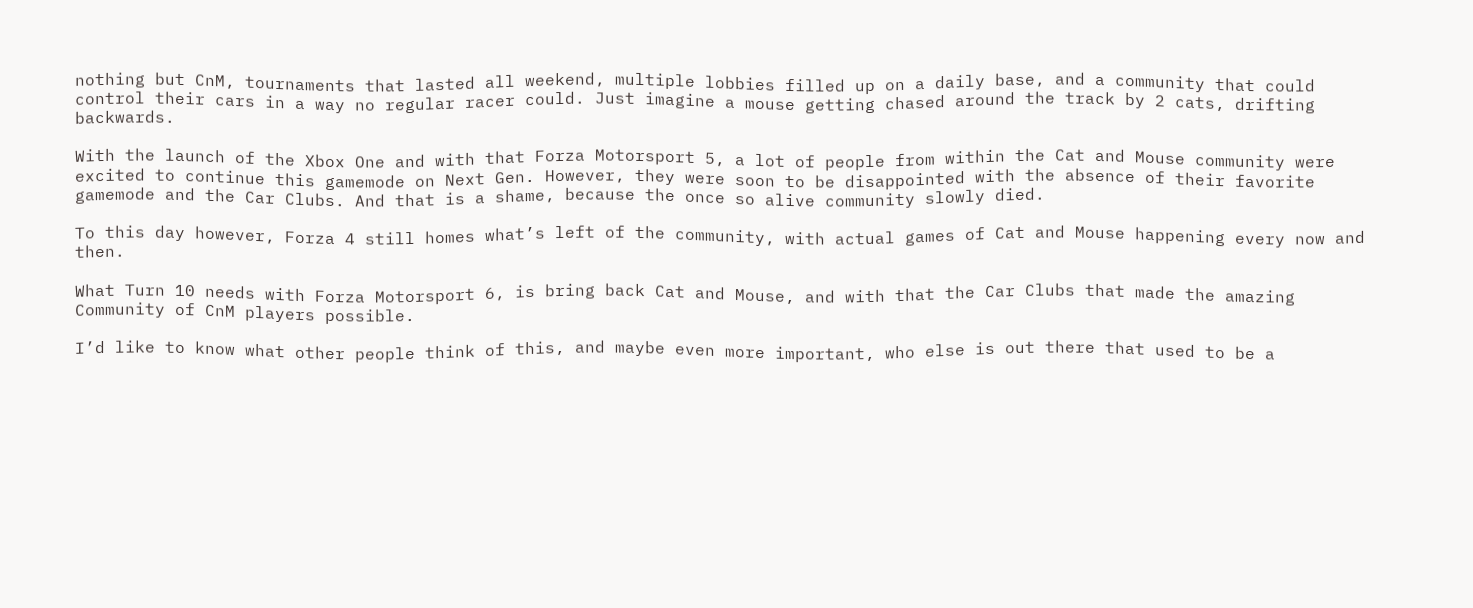nothing but CnM, tournaments that lasted all weekend, multiple lobbies filled up on a daily base, and a community that could control their cars in a way no regular racer could. Just imagine a mouse getting chased around the track by 2 cats, drifting backwards.

With the launch of the Xbox One and with that Forza Motorsport 5, a lot of people from within the Cat and Mouse community were excited to continue this gamemode on Next Gen. However, they were soon to be disappointed with the absence of their favorite gamemode and the Car Clubs. And that is a shame, because the once so alive community slowly died.

To this day however, Forza 4 still homes what’s left of the community, with actual games of Cat and Mouse happening every now and then.

What Turn 10 needs with Forza Motorsport 6, is bring back Cat and Mouse, and with that the Car Clubs that made the amazing Community of CnM players possible.

I’d like to know what other people think of this, and maybe even more important, who else is out there that used to be a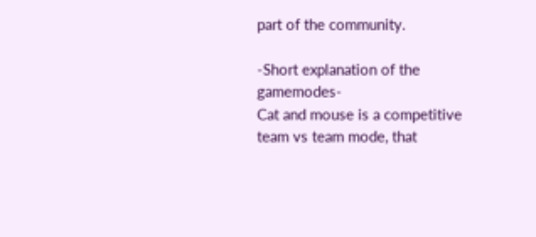part of the community.

-Short explanation of the gamemodes-
Cat and mouse is a competitive team vs team mode, that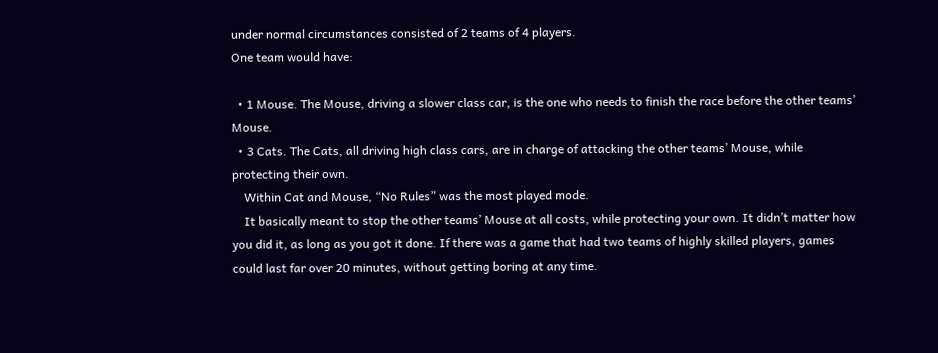under normal circumstances consisted of 2 teams of 4 players.
One team would have:

  • 1 Mouse. The Mouse, driving a slower class car, is the one who needs to finish the race before the other teams’ Mouse.
  • 3 Cats. The Cats, all driving high class cars, are in charge of attacking the other teams’ Mouse, while protecting their own.
    Within Cat and Mouse, “No Rules” was the most played mode.
    It basically meant to stop the other teams’ Mouse at all costs, while protecting your own. It didn’t matter how you did it, as long as you got it done. If there was a game that had two teams of highly skilled players, games could last far over 20 minutes, without getting boring at any time.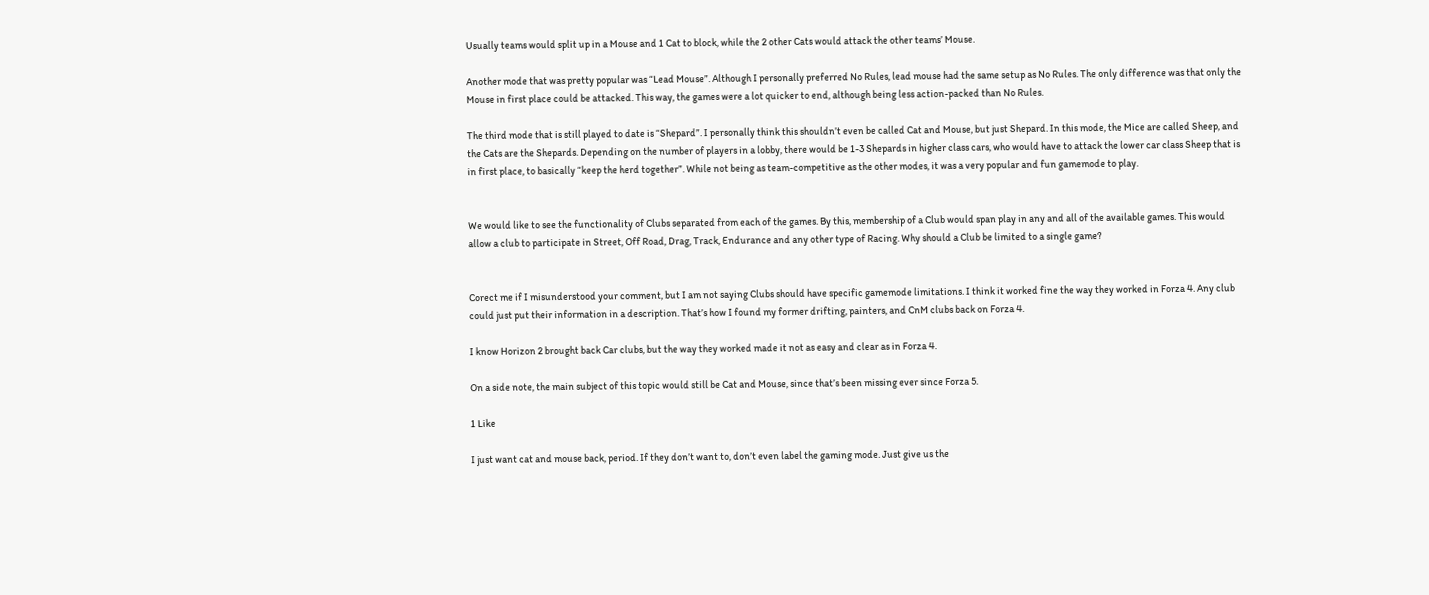Usually teams would split up in a Mouse and 1 Cat to block, while the 2 other Cats would attack the other teams’ Mouse.

Another mode that was pretty popular was “Lead Mouse”. Although I personally preferred No Rules, lead mouse had the same setup as No Rules. The only difference was that only the Mouse in first place could be attacked. This way, the games were a lot quicker to end, although being less action-packed than No Rules.

The third mode that is still played to date is “Shepard”. I personally think this shouldn’t even be called Cat and Mouse, but just Shepard. In this mode, the Mice are called Sheep, and the Cats are the Shepards. Depending on the number of players in a lobby, there would be 1-3 Shepards in higher class cars, who would have to attack the lower car class Sheep that is in first place, to basically “keep the herd together”. While not being as team-competitive as the other modes, it was a very popular and fun gamemode to play.


We would like to see the functionality of Clubs separated from each of the games. By this, membership of a Club would span play in any and all of the available games. This would allow a club to participate in Street, Off Road, Drag, Track, Endurance and any other type of Racing. Why should a Club be limited to a single game?


Corect me if I misunderstood your comment, but I am not saying Clubs should have specific gamemode limitations. I think it worked fine the way they worked in Forza 4. Any club could just put their information in a description. That’s how I found my former drifting, painters, and CnM clubs back on Forza 4.

I know Horizon 2 brought back Car clubs, but the way they worked made it not as easy and clear as in Forza 4.

On a side note, the main subject of this topic would still be Cat and Mouse, since that’s been missing ever since Forza 5.

1 Like

I just want cat and mouse back, period. If they don’t want to, don’t even label the gaming mode. Just give us the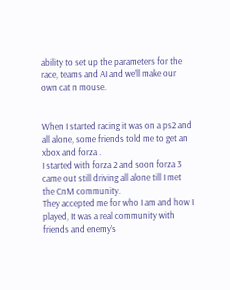ability to set up the parameters for the race, teams and AI and we’ll make our own cat n mouse.


When I started racing it was on a ps2 and all alone, some friends told me to get an xbox and forza .
I started with forza 2 and soon forza 3 came out still driving all alone till I met the CnM community.
They accepted me for who I am and how I played, It was a real community with friends and enemy’s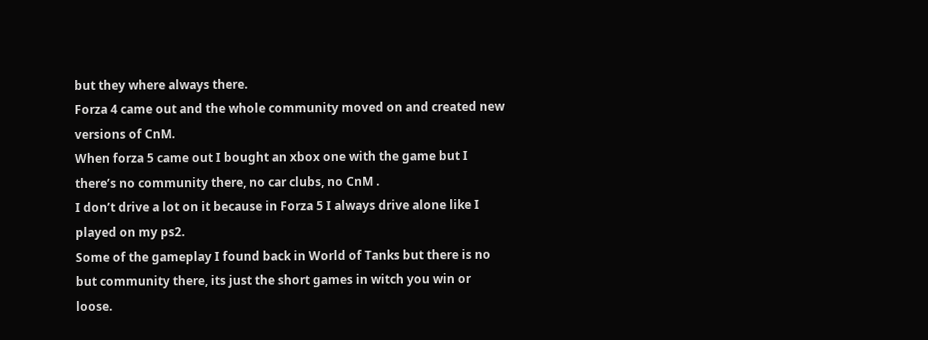but they where always there.
Forza 4 came out and the whole community moved on and created new versions of CnM.
When forza 5 came out I bought an xbox one with the game but I there’s no community there, no car clubs, no CnM .
I don’t drive a lot on it because in Forza 5 I always drive alone like I played on my ps2.
Some of the gameplay I found back in World of Tanks but there is no but community there, its just the short games in witch you win or loose.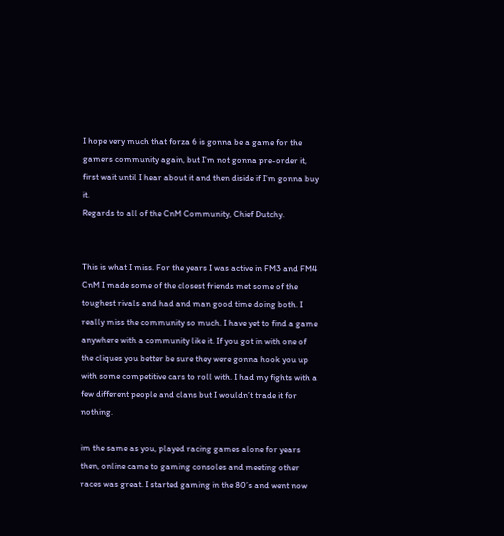I hope very much that forza 6 is gonna be a game for the gamers community again, but I’m not gonna pre-order it, first wait until I hear about it and then diside if I’m gonna buy it.
Regards to all of the CnM Community, Chief Dutchy.


This is what I miss. For the years I was active in FM3 and FM4 CnM I made some of the closest friends met some of the toughest rivals and had and man good time doing both. I really miss the community so much. I have yet to find a game anywhere with a community like it. If you got in with one of the cliques you better be sure they were gonna hook you up with some competitive cars to roll with. I had my fights with a few different people and clans but I wouldn’t trade it for nothing.

im the same as you, played racing games alone for years then, online came to gaming consoles and meeting other races was great. I started gaming in the 80’s and went now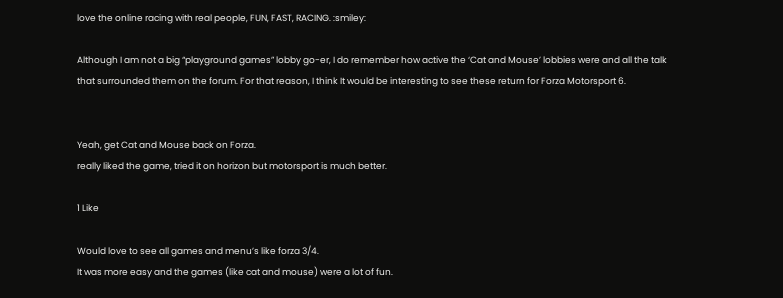love the online racing with real people, FUN, FAST, RACING. :smiley:

Although I am not a big “playground games” lobby go-er, I do remember how active the ‘Cat and Mouse’ lobbies were and all the talk that surrounded them on the forum. For that reason, I think It would be interesting to see these return for Forza Motorsport 6.


Yeah, get Cat and Mouse back on Forza.
really liked the game, tried it on horizon but motorsport is much better.

1 Like

Would love to see all games and menu’s like forza 3/4.
It was more easy and the games (like cat and mouse) were a lot of fun.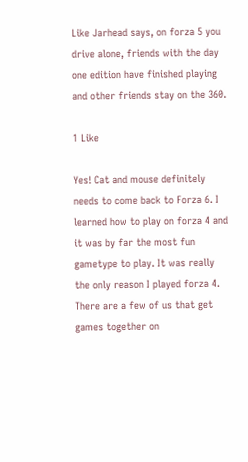Like Jarhead says, on forza 5 you drive alone, friends with the day one edition have finished playing and other friends stay on the 360.

1 Like

Yes! Cat and mouse definitely needs to come back to Forza 6. I learned how to play on forza 4 and it was by far the most fun gametype to play. It was really the only reason I played forza 4. There are a few of us that get games together on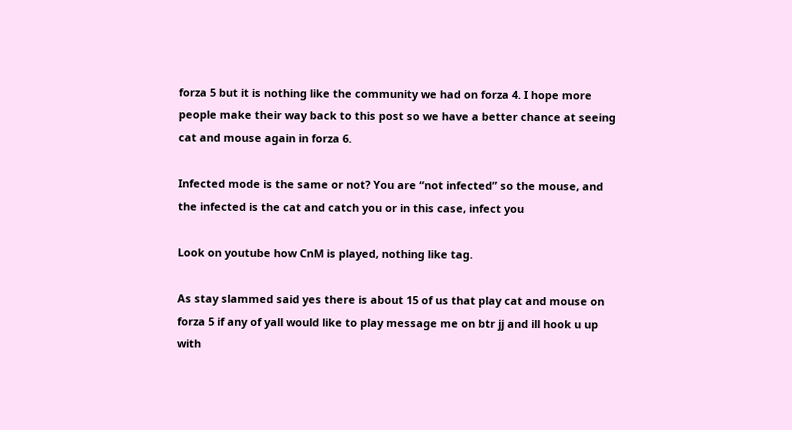forza 5 but it is nothing like the community we had on forza 4. I hope more people make their way back to this post so we have a better chance at seeing cat and mouse again in forza 6.

Infected mode is the same or not? You are “not infected” so the mouse, and the infected is the cat and catch you or in this case, infect you

Look on youtube how CnM is played, nothing like tag.

As stay slammed said yes there is about 15 of us that play cat and mouse on forza 5 if any of yall would like to play message me on btr jj and ill hook u up with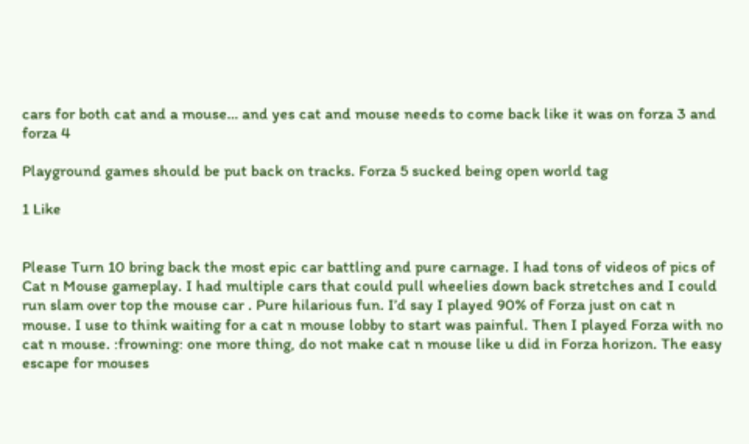cars for both cat and a mouse… and yes cat and mouse needs to come back like it was on forza 3 and forza 4

Playground games should be put back on tracks. Forza 5 sucked being open world tag

1 Like


Please Turn 10 bring back the most epic car battling and pure carnage. I had tons of videos of pics of Cat n Mouse gameplay. I had multiple cars that could pull wheelies down back stretches and I could run slam over top the mouse car . Pure hilarious fun. I’d say I played 90% of Forza just on cat n mouse. I use to think waiting for a cat n mouse lobby to start was painful. Then I played Forza with no cat n mouse. :frowning: one more thing, do not make cat n mouse like u did in Forza horizon. The easy escape for mouses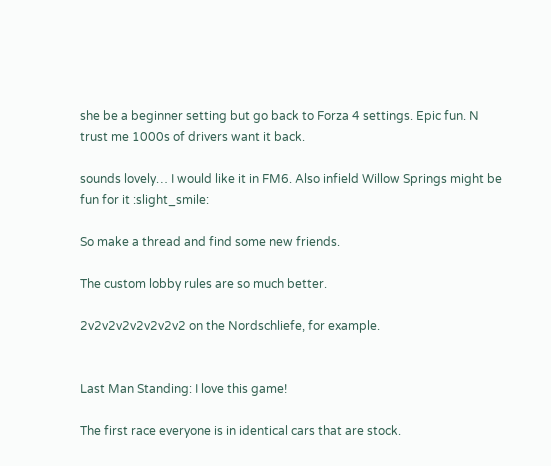she be a beginner setting but go back to Forza 4 settings. Epic fun. N trust me 1000s of drivers want it back.

sounds lovely… I would like it in FM6. Also infield Willow Springs might be fun for it :slight_smile:

So make a thread and find some new friends.

The custom lobby rules are so much better.

2v2v2v2v2v2v2v2 on the Nordschliefe, for example.


Last Man Standing: I love this game!

The first race everyone is in identical cars that are stock.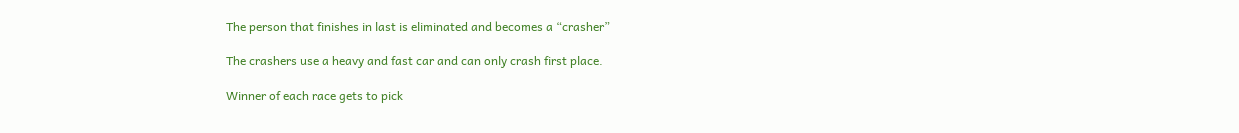The person that finishes in last is eliminated and becomes a “crasher”

The crashers use a heavy and fast car and can only crash first place.

Winner of each race gets to pick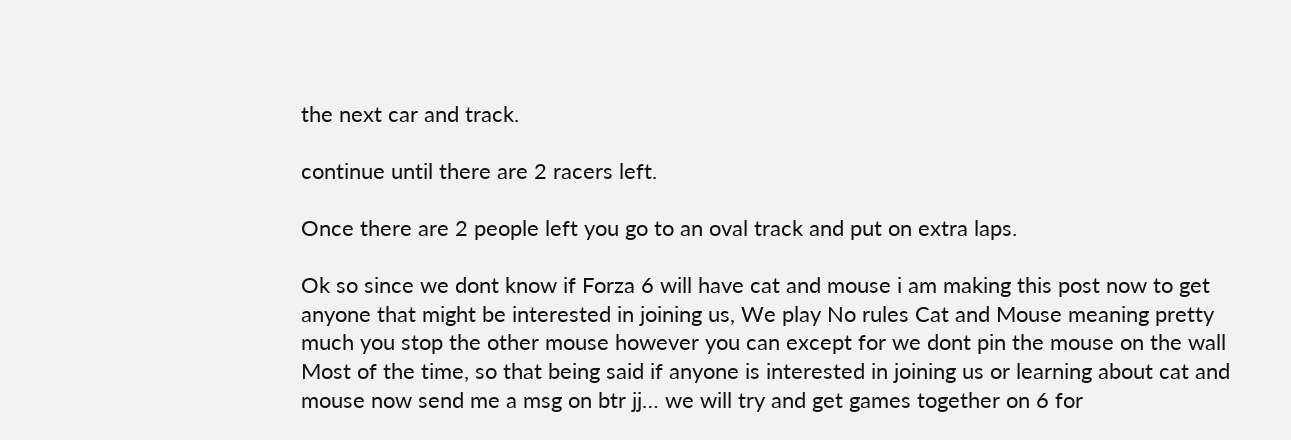the next car and track.

continue until there are 2 racers left.

Once there are 2 people left you go to an oval track and put on extra laps.

Ok so since we dont know if Forza 6 will have cat and mouse i am making this post now to get anyone that might be interested in joining us, We play No rules Cat and Mouse meaning pretty much you stop the other mouse however you can except for we dont pin the mouse on the wall Most of the time, so that being said if anyone is interested in joining us or learning about cat and mouse now send me a msg on btr jj… we will try and get games together on 6 for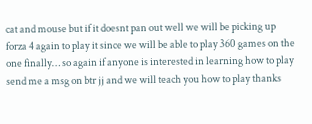cat and mouse but if it doesnt pan out well we will be picking up forza 4 again to play it since we will be able to play 360 games on the one finally… so again if anyone is interested in learning how to play send me a msg on btr jj and we will teach you how to play thanks